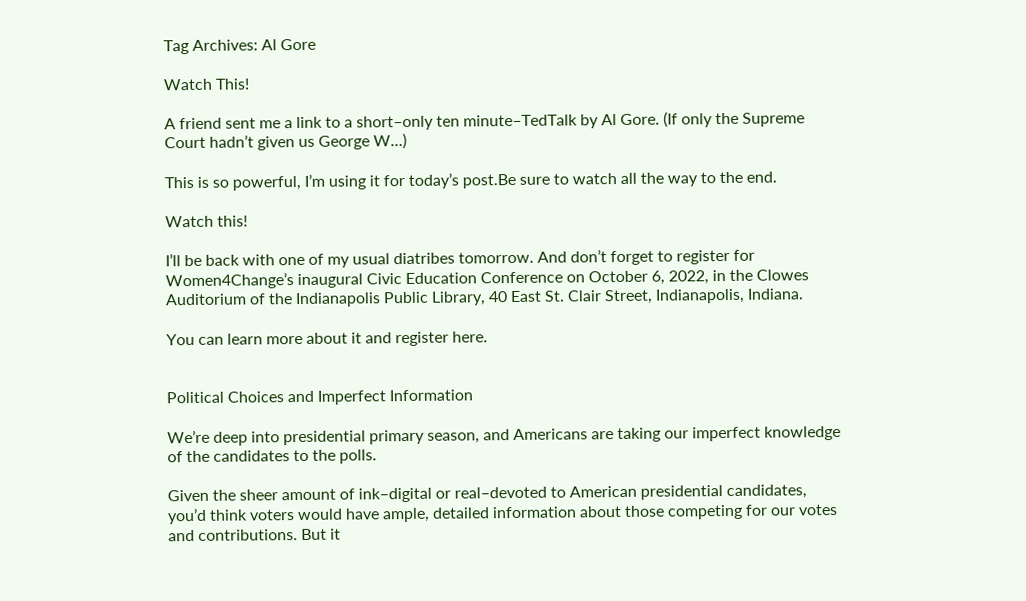Tag Archives: Al Gore

Watch This!

A friend sent me a link to a short–only ten minute–TedTalk by Al Gore. (If only the Supreme Court hadn’t given us George W…)

This is so powerful, I’m using it for today’s post.Be sure to watch all the way to the end.

Watch this!

I’ll be back with one of my usual diatribes tomorrow. And don’t forget to register for Women4Change’s inaugural Civic Education Conference on October 6, 2022, in the Clowes Auditorium of the Indianapolis Public Library, 40 East St. Clair Street, Indianapolis, Indiana.

You can learn more about it and register here.


Political Choices and Imperfect Information

We’re deep into presidential primary season, and Americans are taking our imperfect knowledge of the candidates to the polls.

Given the sheer amount of ink–digital or real–devoted to American presidential candidates, you’d think voters would have ample, detailed information about those competing for our votes and contributions. But it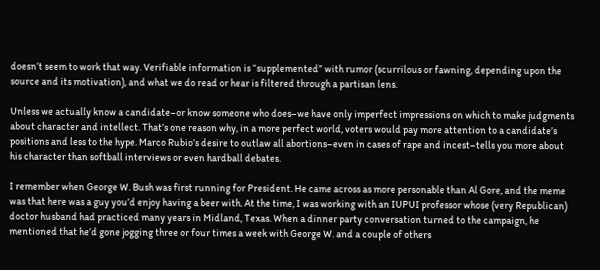doesn’t seem to work that way. Verifiable information is “supplemented” with rumor (scurrilous or fawning, depending upon the source and its motivation), and what we do read or hear is filtered through a partisan lens.

Unless we actually know a candidate–or know someone who does–we have only imperfect impressions on which to make judgments about character and intellect. That’s one reason why, in a more perfect world, voters would pay more attention to a candidate’s positions and less to the hype. Marco Rubio’s desire to outlaw all abortions–even in cases of rape and incest–tells you more about his character than softball interviews or even hardball debates.

I remember when George W. Bush was first running for President. He came across as more personable than Al Gore, and the meme was that here was a guy you’d enjoy having a beer with. At the time, I was working with an IUPUI professor whose (very Republican) doctor husband had practiced many years in Midland, Texas. When a dinner party conversation turned to the campaign, he mentioned that he’d gone jogging three or four times a week with George W. and a couple of others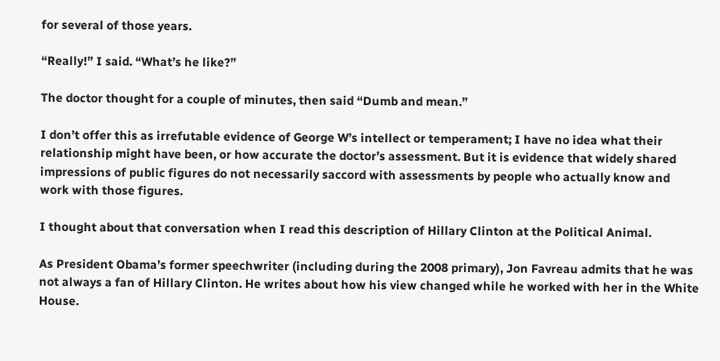for several of those years.

“Really!” I said. “What’s he like?”

The doctor thought for a couple of minutes, then said “Dumb and mean.”

I don’t offer this as irrefutable evidence of George W’s intellect or temperament; I have no idea what their relationship might have been, or how accurate the doctor’s assessment. But it is evidence that widely shared impressions of public figures do not necessarily saccord with assessments by people who actually know and work with those figures.

I thought about that conversation when I read this description of Hillary Clinton at the Political Animal.

As President Obama’s former speechwriter (including during the 2008 primary), Jon Favreau admits that he was not always a fan of Hillary Clinton. He writes about how his view changed while he worked with her in the White House.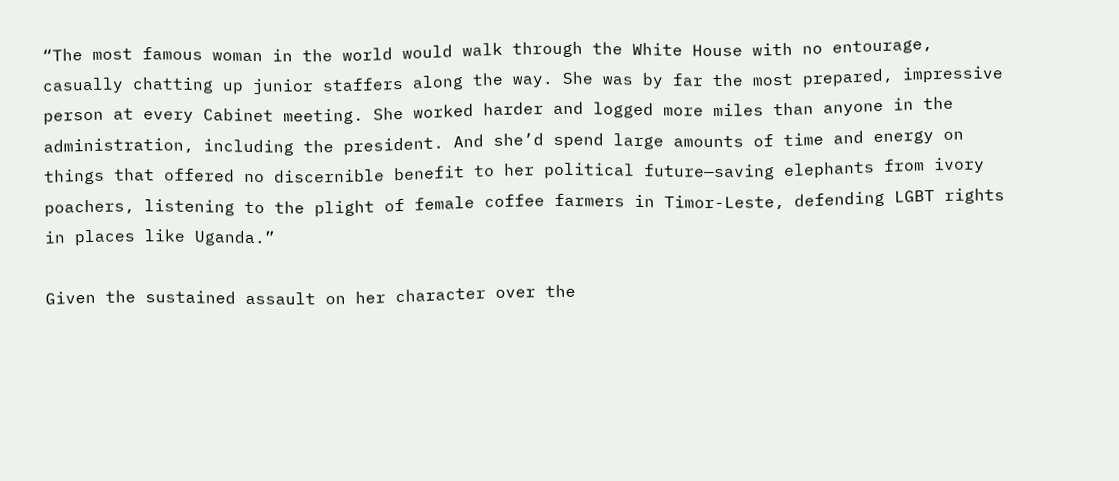“The most famous woman in the world would walk through the White House with no entourage, casually chatting up junior staffers along the way. She was by far the most prepared, impressive person at every Cabinet meeting. She worked harder and logged more miles than anyone in the administration, including the president. And she’d spend large amounts of time and energy on things that offered no discernible benefit to her political future—saving elephants from ivory poachers, listening to the plight of female coffee farmers in Timor-Leste, defending LGBT rights in places like Uganda.”

Given the sustained assault on her character over the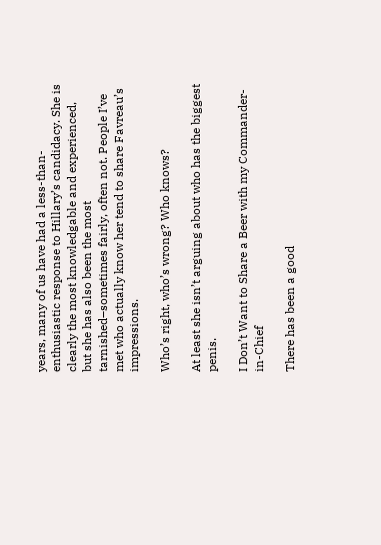years, many of us have had a less-than-enthusiastic response to Hillary’s candidacy. She is clearly the most knowledgable and experienced, but she has also been the most tarnished–sometimes fairly, often not. People I’ve met who actually know her tend to share Favreau’s impressions.

Who’s right, who’s wrong? Who knows?

At least she isn’t arguing about who has the biggest penis.

I Don’t Want to Share a Beer with my Commander-in-Chief

There has been a good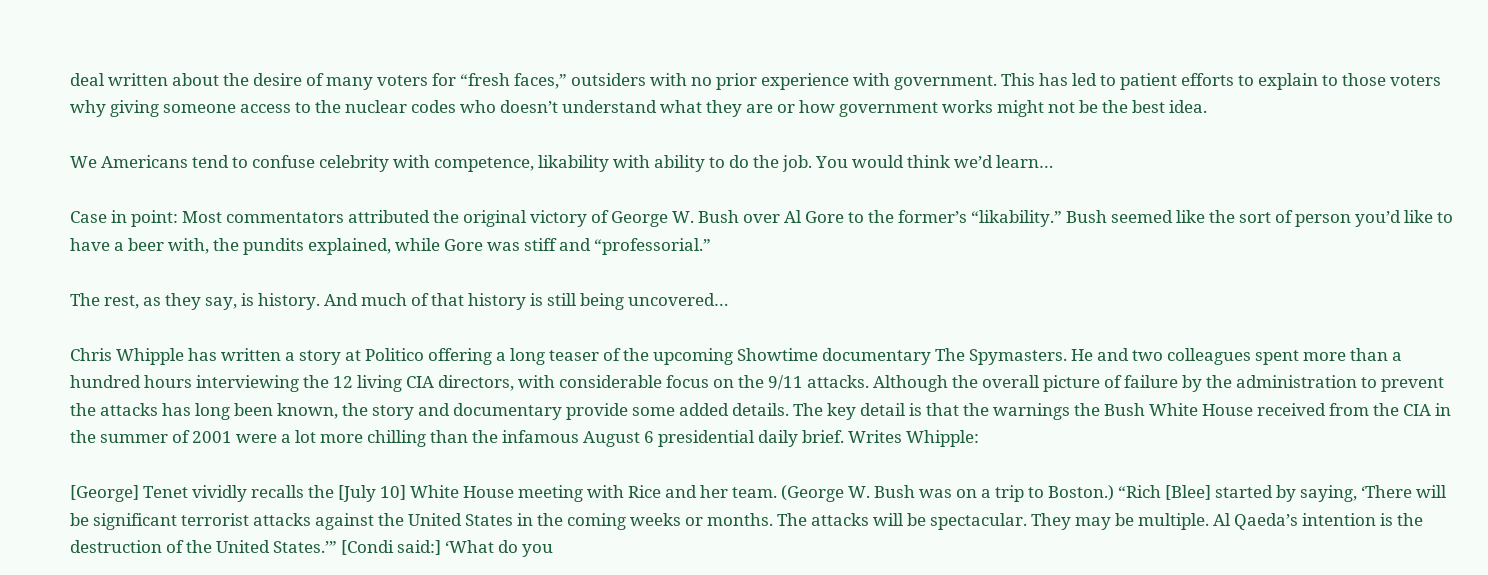deal written about the desire of many voters for “fresh faces,” outsiders with no prior experience with government. This has led to patient efforts to explain to those voters why giving someone access to the nuclear codes who doesn’t understand what they are or how government works might not be the best idea.

We Americans tend to confuse celebrity with competence, likability with ability to do the job. You would think we’d learn…

Case in point: Most commentators attributed the original victory of George W. Bush over Al Gore to the former’s “likability.” Bush seemed like the sort of person you’d like to have a beer with, the pundits explained, while Gore was stiff and “professorial.”

The rest, as they say, is history. And much of that history is still being uncovered…

Chris Whipple has written a story at Politico offering a long teaser of the upcoming Showtime documentary The Spymasters. He and two colleagues spent more than a hundred hours interviewing the 12 living CIA directors, with considerable focus on the 9/11 attacks. Although the overall picture of failure by the administration to prevent the attacks has long been known, the story and documentary provide some added details. The key detail is that the warnings the Bush White House received from the CIA in the summer of 2001 were a lot more chilling than the infamous August 6 presidential daily brief. Writes Whipple:

[George] Tenet vividly recalls the [July 10] White House meeting with Rice and her team. (George W. Bush was on a trip to Boston.) “Rich [Blee] started by saying, ‘There will be significant terrorist attacks against the United States in the coming weeks or months. The attacks will be spectacular. They may be multiple. Al Qaeda’s intention is the destruction of the United States.’” [Condi said:] ‘What do you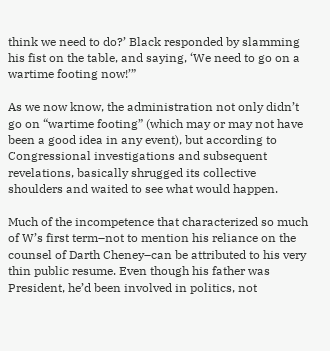think we need to do?’ Black responded by slamming his fist on the table, and saying, ‘We need to go on a wartime footing now!’”

As we now know, the administration not only didn’t go on “wartime footing” (which may or may not have been a good idea in any event), but according to Congressional investigations and subsequent revelations, basically shrugged its collective shoulders and waited to see what would happen.

Much of the incompetence that characterized so much of W’s first term–not to mention his reliance on the counsel of Darth Cheney–can be attributed to his very thin public resume. Even though his father was President, he’d been involved in politics, not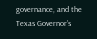governance, and the Texas Governor’s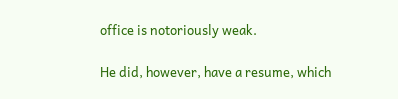office is notoriously weak.

He did, however, have a resume, which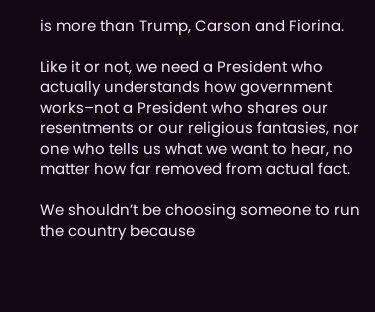is more than Trump, Carson and Fiorina.

Like it or not, we need a President who actually understands how government works–not a President who shares our resentments or our religious fantasies, nor one who tells us what we want to hear, no matter how far removed from actual fact.

We shouldn’t be choosing someone to run the country because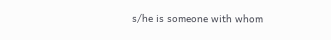s/he is someone with whom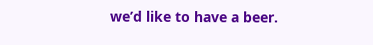we’d like to have a beer.